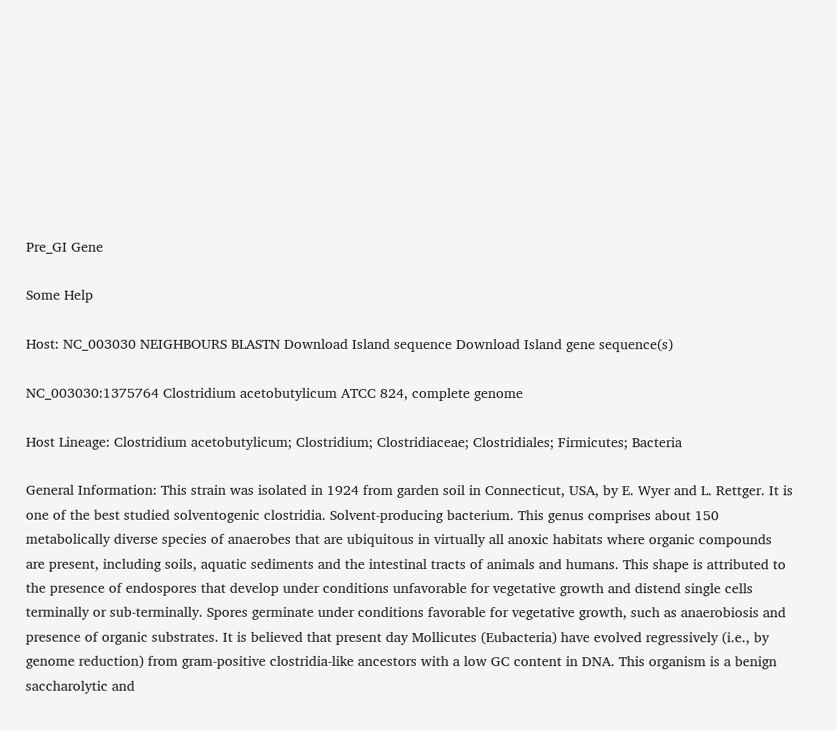Pre_GI Gene

Some Help

Host: NC_003030 NEIGHBOURS BLASTN Download Island sequence Download Island gene sequence(s)

NC_003030:1375764 Clostridium acetobutylicum ATCC 824, complete genome

Host Lineage: Clostridium acetobutylicum; Clostridium; Clostridiaceae; Clostridiales; Firmicutes; Bacteria

General Information: This strain was isolated in 1924 from garden soil in Connecticut, USA, by E. Wyer and L. Rettger. It is one of the best studied solventogenic clostridia. Solvent-producing bacterium. This genus comprises about 150 metabolically diverse species of anaerobes that are ubiquitous in virtually all anoxic habitats where organic compounds are present, including soils, aquatic sediments and the intestinal tracts of animals and humans. This shape is attributed to the presence of endospores that develop under conditions unfavorable for vegetative growth and distend single cells terminally or sub-terminally. Spores germinate under conditions favorable for vegetative growth, such as anaerobiosis and presence of organic substrates. It is believed that present day Mollicutes (Eubacteria) have evolved regressively (i.e., by genome reduction) from gram-positive clostridia-like ancestors with a low GC content in DNA. This organism is a benign saccharolytic and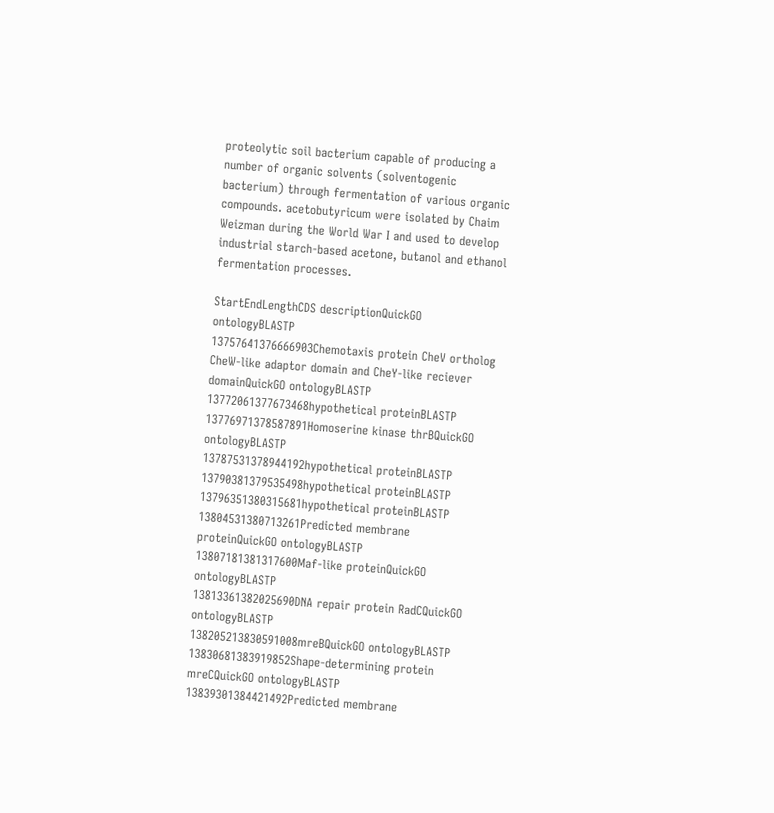proteolytic soil bacterium capable of producing a number of organic solvents (solventogenic bacterium) through fermentation of various organic compounds. acetobutyricum were isolated by Chaim Weizman during the World War I and used to develop industrial starch-based acetone, butanol and ethanol fermentation processes.

StartEndLengthCDS descriptionQuickGO ontologyBLASTP
13757641376666903Chemotaxis protein CheV ortholog CheW-like adaptor domain and CheY-like reciever domainQuickGO ontologyBLASTP
13772061377673468hypothetical proteinBLASTP
13776971378587891Homoserine kinase thrBQuickGO ontologyBLASTP
13787531378944192hypothetical proteinBLASTP
13790381379535498hypothetical proteinBLASTP
13796351380315681hypothetical proteinBLASTP
13804531380713261Predicted membrane proteinQuickGO ontologyBLASTP
13807181381317600Maf-like proteinQuickGO ontologyBLASTP
13813361382025690DNA repair protein RadCQuickGO ontologyBLASTP
138205213830591008mreBQuickGO ontologyBLASTP
13830681383919852Shape-determining protein mreCQuickGO ontologyBLASTP
13839301384421492Predicted membrane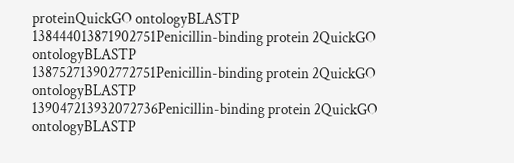proteinQuickGO ontologyBLASTP
138444013871902751Penicillin-binding protein 2QuickGO ontologyBLASTP
138752713902772751Penicillin-binding protein 2QuickGO ontologyBLASTP
139047213932072736Penicillin-binding protein 2QuickGO ontologyBLASTP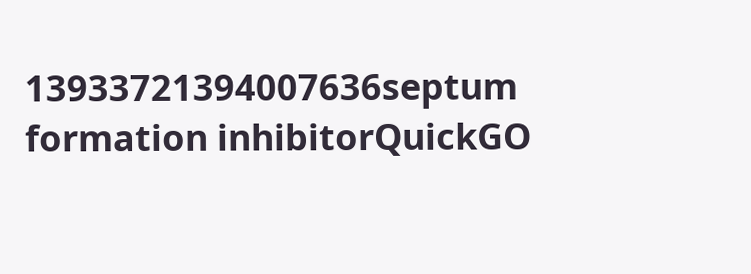13933721394007636septum formation inhibitorQuickGO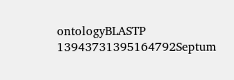ontologyBLASTP
13943731395164792Septum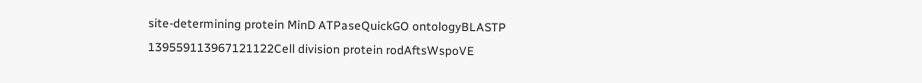site-determining protein MinD ATPaseQuickGO ontologyBLASTP
139559113967121122Cell division protein rodAftsWspoVE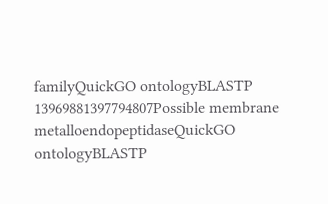familyQuickGO ontologyBLASTP
13969881397794807Possible membrane metalloendopeptidaseQuickGO ontologyBLASTP